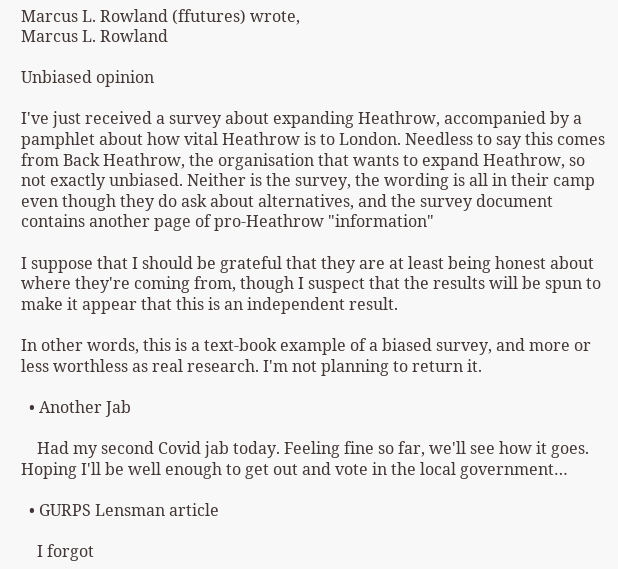Marcus L. Rowland (ffutures) wrote,
Marcus L. Rowland

Unbiased opinion

I've just received a survey about expanding Heathrow, accompanied by a pamphlet about how vital Heathrow is to London. Needless to say this comes from Back Heathrow, the organisation that wants to expand Heathrow, so not exactly unbiased. Neither is the survey, the wording is all in their camp even though they do ask about alternatives, and the survey document contains another page of pro-Heathrow "information"

I suppose that I should be grateful that they are at least being honest about where they're coming from, though I suspect that the results will be spun to make it appear that this is an independent result.

In other words, this is a text-book example of a biased survey, and more or less worthless as real research. I'm not planning to return it.

  • Another Jab

    Had my second Covid jab today. Feeling fine so far, we'll see how it goes. Hoping I'll be well enough to get out and vote in the local government…

  • GURPS Lensman article

    I forgot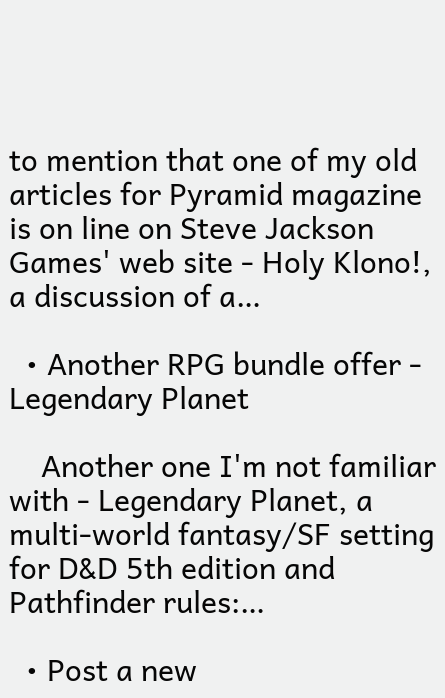to mention that one of my old articles for Pyramid magazine is on line on Steve Jackson Games' web site - Holy Klono!, a discussion of a…

  • Another RPG bundle offer - Legendary Planet

    Another one I'm not familiar with - Legendary Planet, a multi-world fantasy/SF setting for D&D 5th edition and Pathfinder rules:…

  • Post a new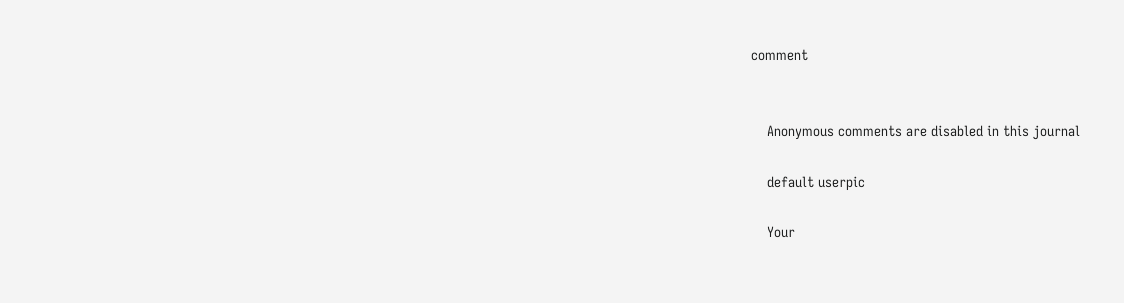comment


    Anonymous comments are disabled in this journal

    default userpic

    Your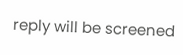reply will be screened